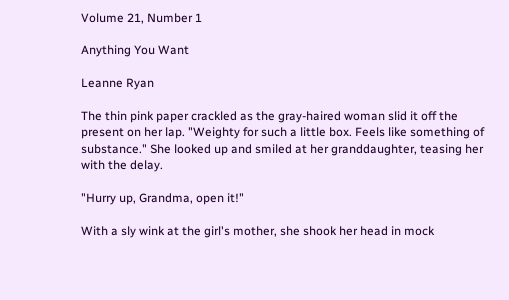Volume 21, Number 1

Anything You Want

Leanne Ryan

The thin pink paper crackled as the gray-haired woman slid it off the present on her lap. "Weighty for such a little box. Feels like something of substance." She looked up and smiled at her granddaughter, teasing her with the delay.

"Hurry up, Grandma, open it!"

With a sly wink at the girl's mother, she shook her head in mock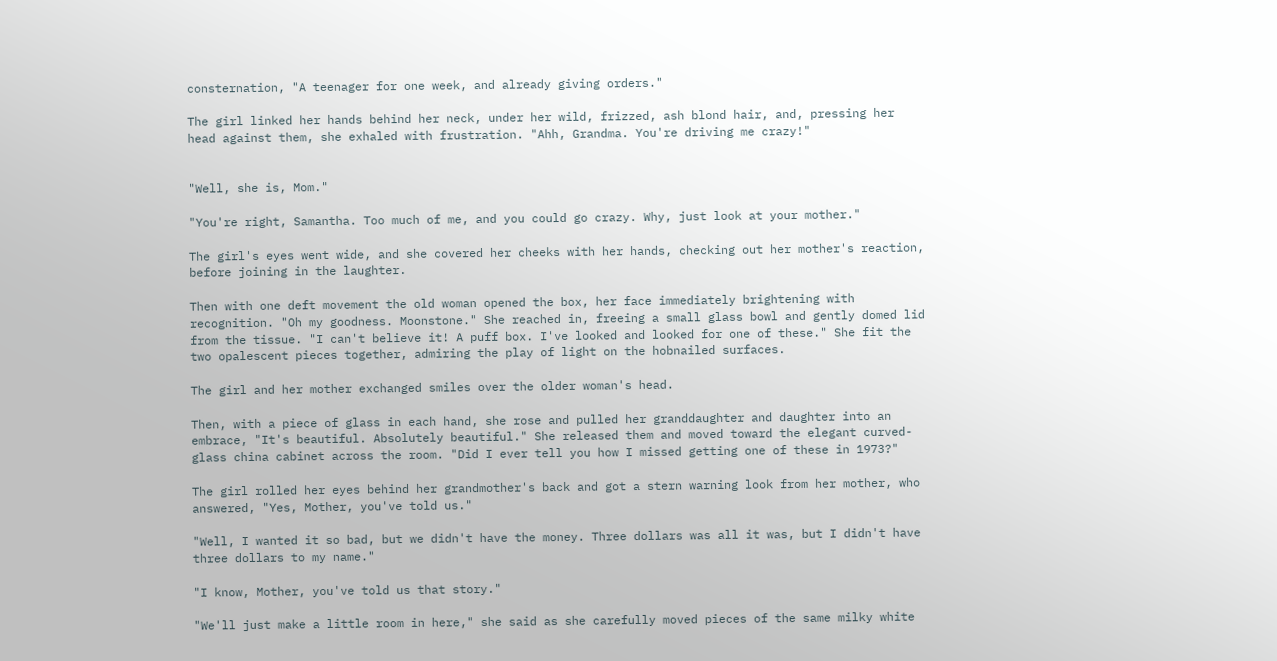consternation, "A teenager for one week, and already giving orders."

The girl linked her hands behind her neck, under her wild, frizzed, ash blond hair, and, pressing her head against them, she exhaled with frustration. "Ahh, Grandma. You're driving me crazy!"


"Well, she is, Mom."

"You're right, Samantha. Too much of me, and you could go crazy. Why, just look at your mother."

The girl's eyes went wide, and she covered her cheeks with her hands, checking out her mother's reaction, before joining in the laughter.

Then with one deft movement the old woman opened the box, her face immediately brightening with recognition. "Oh my goodness. Moonstone." She reached in, freeing a small glass bowl and gently domed lid from the tissue. "I can't believe it! A puff box. I've looked and looked for one of these." She fit the two opalescent pieces together, admiring the play of light on the hobnailed surfaces.

The girl and her mother exchanged smiles over the older woman's head.

Then, with a piece of glass in each hand, she rose and pulled her granddaughter and daughter into an embrace, "It's beautiful. Absolutely beautiful." She released them and moved toward the elegant curved-glass china cabinet across the room. "Did I ever tell you how I missed getting one of these in 1973?"

The girl rolled her eyes behind her grandmother's back and got a stern warning look from her mother, who answered, "Yes, Mother, you've told us."

"Well, I wanted it so bad, but we didn't have the money. Three dollars was all it was, but I didn't have three dollars to my name."

"I know, Mother, you've told us that story."

"We'll just make a little room in here," she said as she carefully moved pieces of the same milky white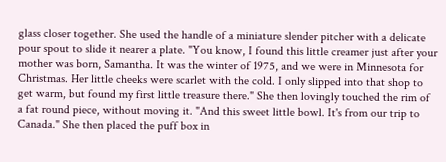glass closer together. She used the handle of a miniature slender pitcher with a delicate pour spout to slide it nearer a plate. "You know, I found this little creamer just after your mother was born, Samantha. It was the winter of 1975, and we were in Minnesota for Christmas. Her little cheeks were scarlet with the cold. I only slipped into that shop to get warm, but found my first little treasure there." She then lovingly touched the rim of a fat round piece, without moving it. "And this sweet little bowl. It's from our trip to Canada." She then placed the puff box in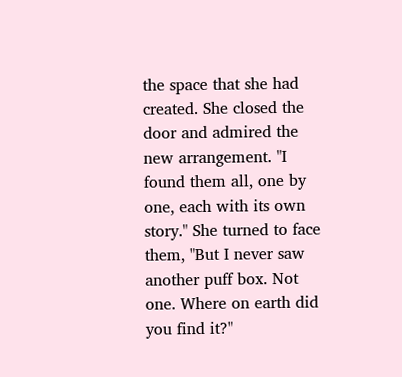the space that she had created. She closed the door and admired the new arrangement. "I found them all, one by one, each with its own story." She turned to face them, "But I never saw another puff box. Not one. Where on earth did you find it?"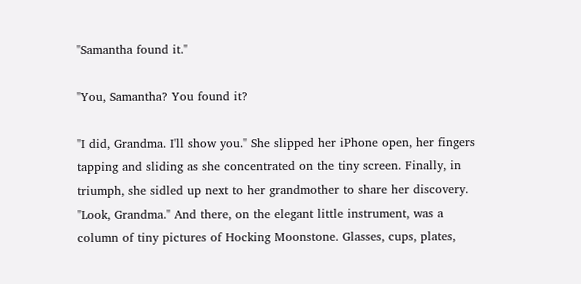"Samantha found it."

"You, Samantha? You found it?

"I did, Grandma. I'll show you." She slipped her iPhone open, her fingers tapping and sliding as she concentrated on the tiny screen. Finally, in triumph, she sidled up next to her grandmother to share her discovery. "Look, Grandma." And there, on the elegant little instrument, was a column of tiny pictures of Hocking Moonstone. Glasses, cups, plates,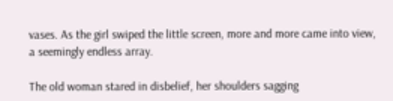vases. As the girl swiped the little screen, more and more came into view, a seemingly endless array.

The old woman stared in disbelief, her shoulders sagging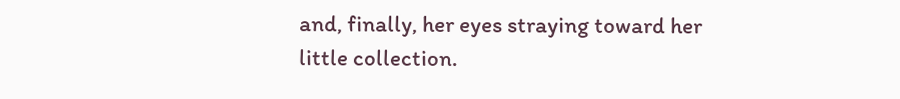and, finally, her eyes straying toward her little collection.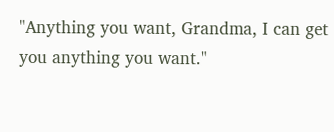"Anything you want, Grandma, I can get you anything you want."